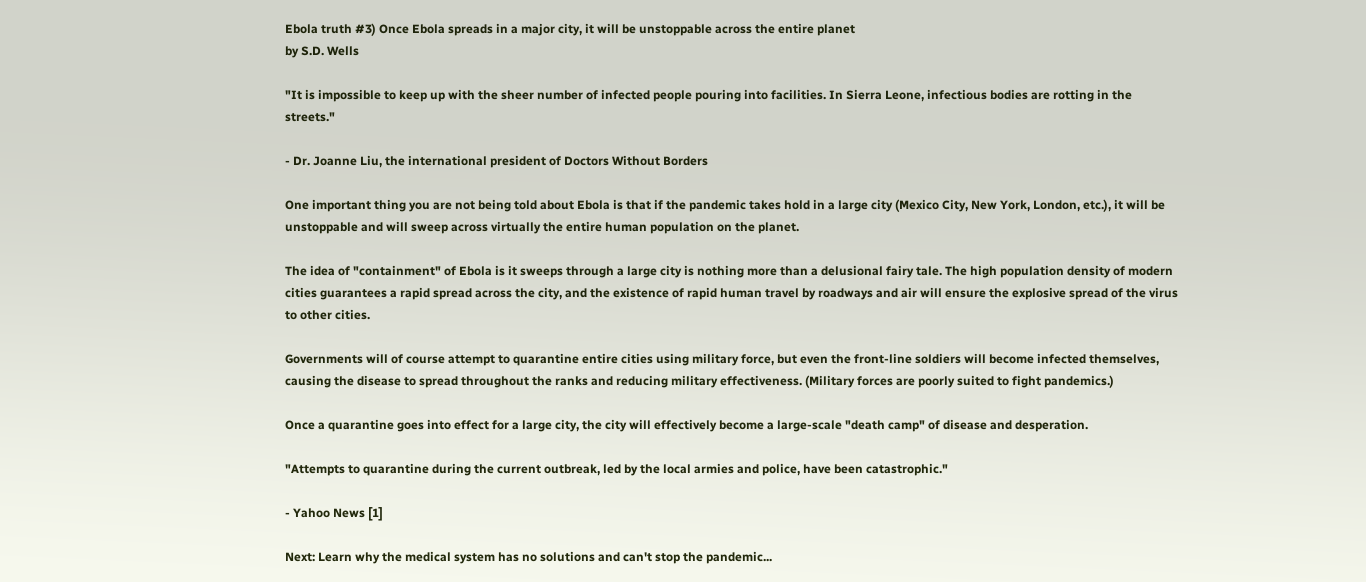Ebola truth #3) Once Ebola spreads in a major city, it will be unstoppable across the entire planet
by S.D. Wells

"It is impossible to keep up with the sheer number of infected people pouring into facilities. In Sierra Leone, infectious bodies are rotting in the streets."

- Dr. Joanne Liu, the international president of Doctors Without Borders

One important thing you are not being told about Ebola is that if the pandemic takes hold in a large city (Mexico City, New York, London, etc.), it will be unstoppable and will sweep across virtually the entire human population on the planet.

The idea of "containment" of Ebola is it sweeps through a large city is nothing more than a delusional fairy tale. The high population density of modern cities guarantees a rapid spread across the city, and the existence of rapid human travel by roadways and air will ensure the explosive spread of the virus to other cities.

Governments will of course attempt to quarantine entire cities using military force, but even the front-line soldiers will become infected themselves, causing the disease to spread throughout the ranks and reducing military effectiveness. (Military forces are poorly suited to fight pandemics.)

Once a quarantine goes into effect for a large city, the city will effectively become a large-scale "death camp" of disease and desperation.

"Attempts to quarantine during the current outbreak, led by the local armies and police, have been catastrophic."

- Yahoo News [1]

Next: Learn why the medical system has no solutions and can't stop the pandemic...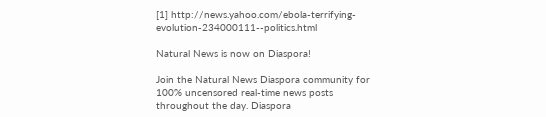[1] http://news.yahoo.com/ebola-terrifying-evolution-234000111--politics.html

Natural News is now on Diaspora!

Join the Natural News Diaspora community for 100% uncensored real-time news posts throughout the day. Diaspora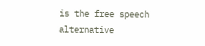is the free speech alternative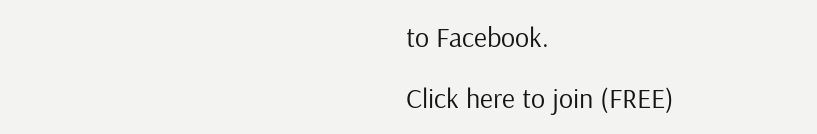to Facebook.

Click here to join (FREE)